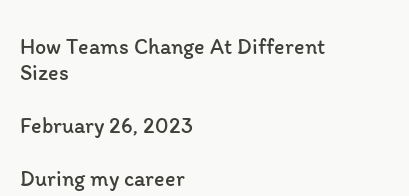How Teams Change At Different Sizes

February 26, 2023

During my career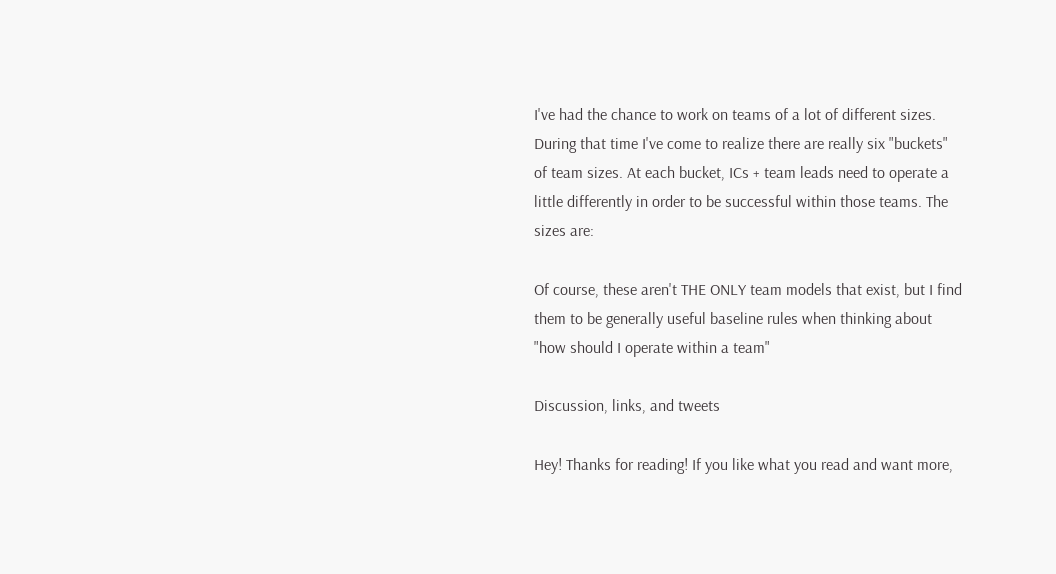I've had the chance to work on teams of a lot of different sizes. During that time I've come to realize there are really six "buckets" of team sizes. At each bucket, ICs + team leads need to operate a little differently in order to be successful within those teams. The sizes are:

Of course, these aren't THE ONLY team models that exist, but I find them to be generally useful baseline rules when thinking about "how should I operate within a team"

Discussion, links, and tweets

Hey! Thanks for reading! If you like what you read and want more,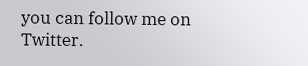you can follow me on Twitter.